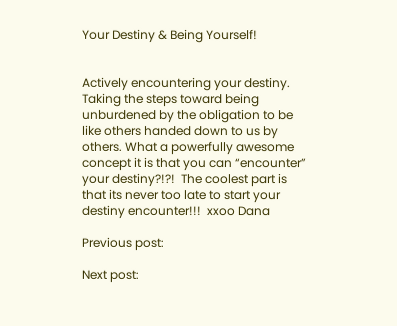Your Destiny & Being Yourself!


Actively encountering your destiny.  Taking the steps toward being unburdened by the obligation to be like others handed down to us by others. What a powerfully awesome concept it is that you can “encounter” your destiny?!?!  The coolest part is that its never too late to start your destiny encounter!!!  xxoo Dana

Previous post:

Next post: